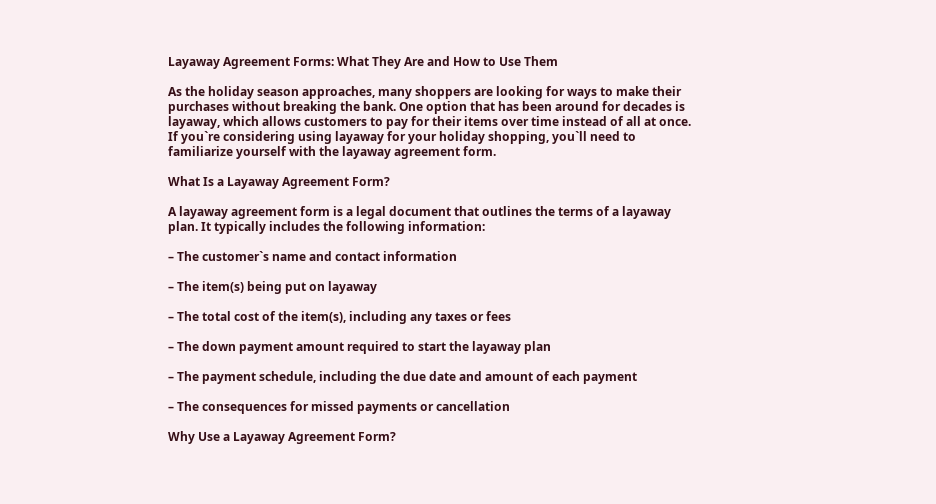Layaway Agreement Forms: What They Are and How to Use Them

As the holiday season approaches, many shoppers are looking for ways to make their purchases without breaking the bank. One option that has been around for decades is layaway, which allows customers to pay for their items over time instead of all at once. If you`re considering using layaway for your holiday shopping, you`ll need to familiarize yourself with the layaway agreement form.

What Is a Layaway Agreement Form?

A layaway agreement form is a legal document that outlines the terms of a layaway plan. It typically includes the following information:

– The customer`s name and contact information

– The item(s) being put on layaway

– The total cost of the item(s), including any taxes or fees

– The down payment amount required to start the layaway plan

– The payment schedule, including the due date and amount of each payment

– The consequences for missed payments or cancellation

Why Use a Layaway Agreement Form?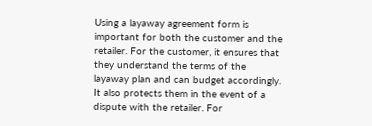Using a layaway agreement form is important for both the customer and the retailer. For the customer, it ensures that they understand the terms of the layaway plan and can budget accordingly. It also protects them in the event of a dispute with the retailer. For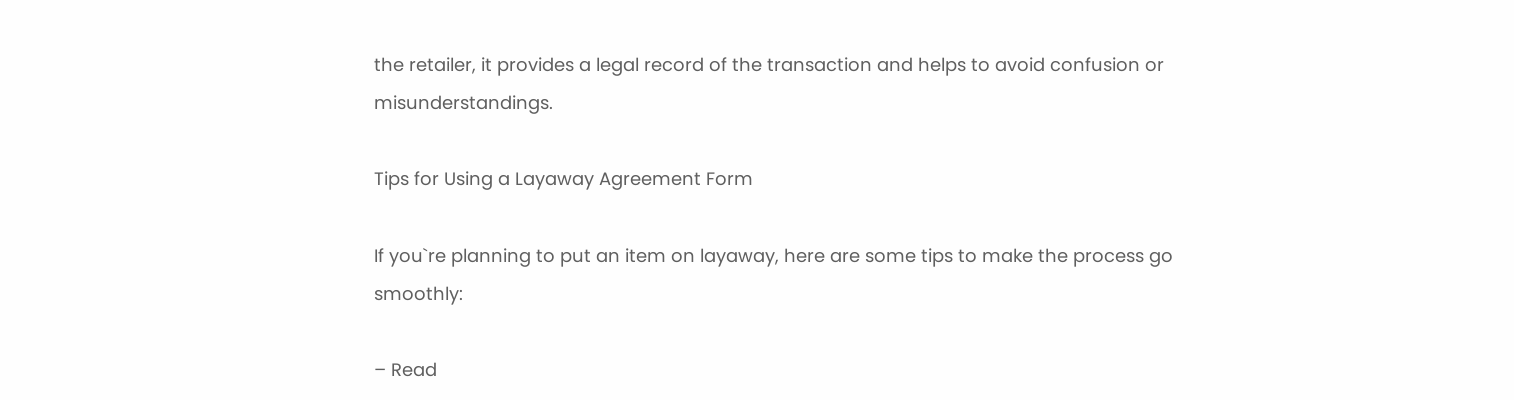the retailer, it provides a legal record of the transaction and helps to avoid confusion or misunderstandings.

Tips for Using a Layaway Agreement Form

If you`re planning to put an item on layaway, here are some tips to make the process go smoothly:

– Read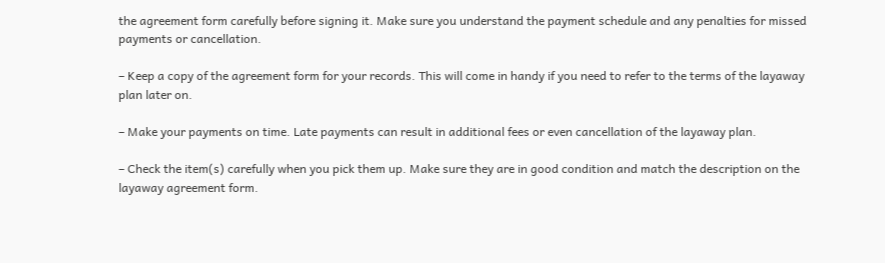the agreement form carefully before signing it. Make sure you understand the payment schedule and any penalties for missed payments or cancellation.

– Keep a copy of the agreement form for your records. This will come in handy if you need to refer to the terms of the layaway plan later on.

– Make your payments on time. Late payments can result in additional fees or even cancellation of the layaway plan.

– Check the item(s) carefully when you pick them up. Make sure they are in good condition and match the description on the layaway agreement form.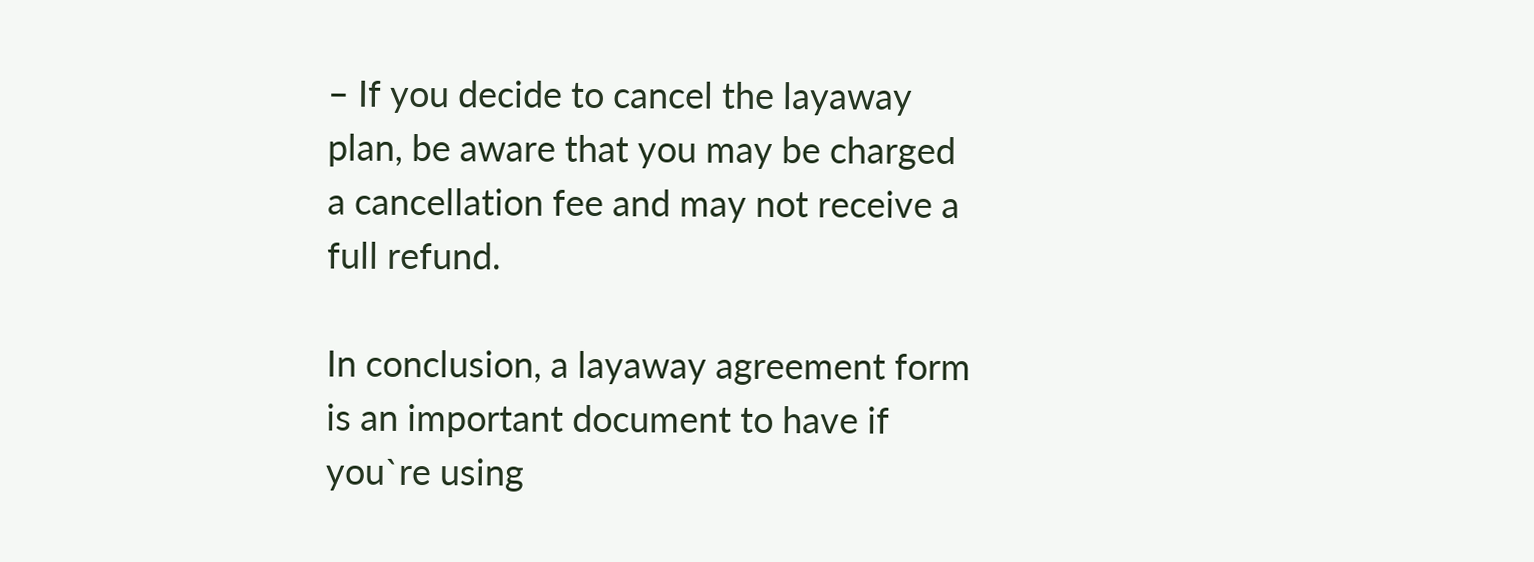– If you decide to cancel the layaway plan, be aware that you may be charged a cancellation fee and may not receive a full refund.

In conclusion, a layaway agreement form is an important document to have if you`re using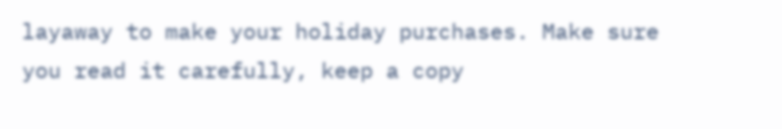layaway to make your holiday purchases. Make sure you read it carefully, keep a copy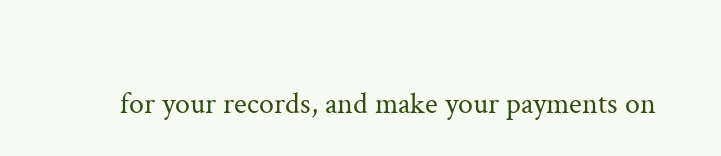for your records, and make your payments on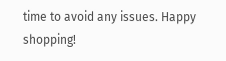time to avoid any issues. Happy shopping!